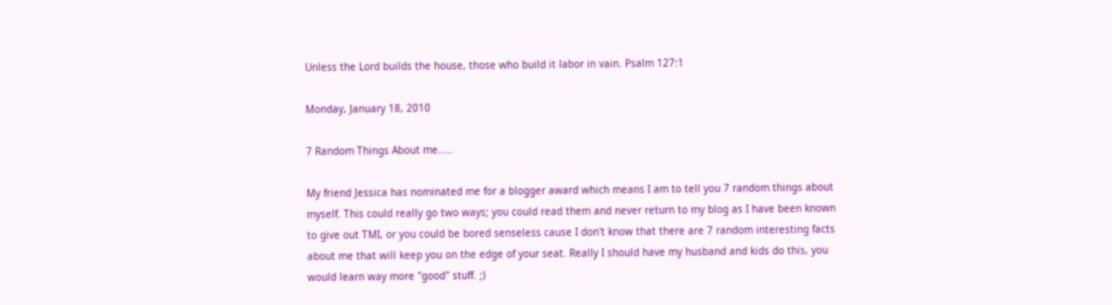Unless the Lord builds the house, those who build it labor in vain. Psalm 127:1

Monday, January 18, 2010

7 Random Things About me.....

My friend Jessica has nominated me for a blogger award which means I am to tell you 7 random things about myself. This could really go two ways; you could read them and never return to my blog as I have been known to give out TMI, or you could be bored senseless cause I don't know that there are 7 random interesting facts about me that will keep you on the edge of your seat. Really I should have my husband and kids do this, you would learn way more "good" stuff. ;)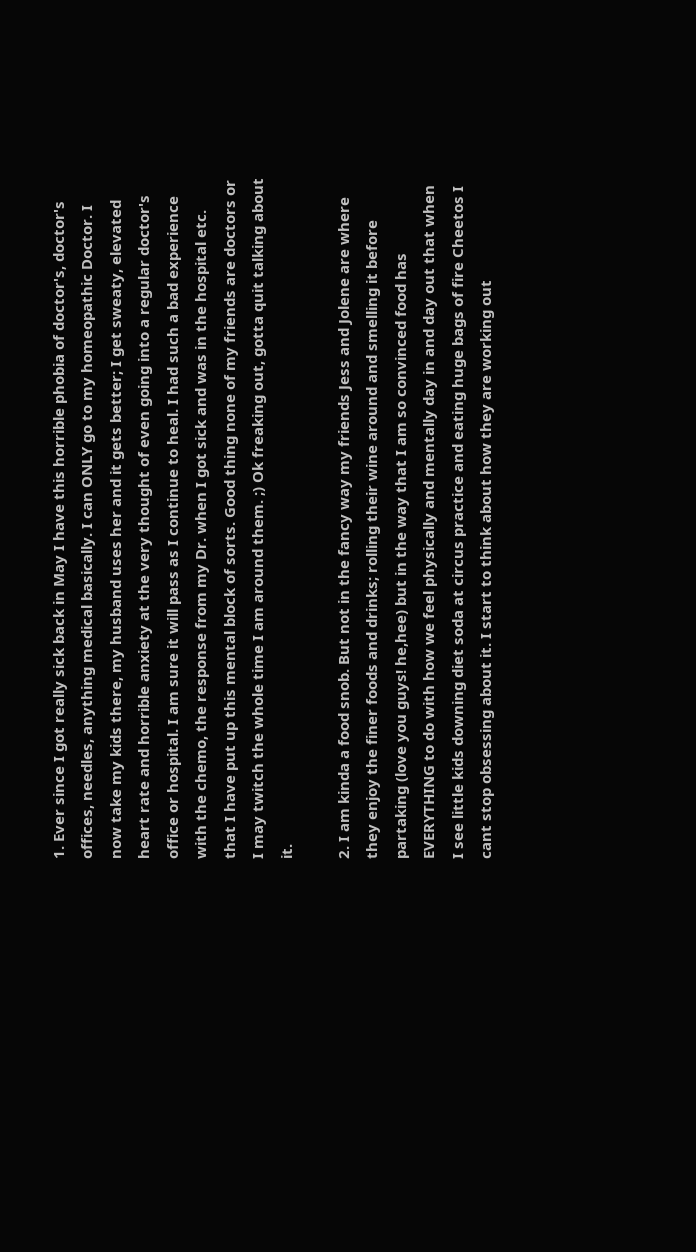1. Ever since I got really sick back in May I have this horrible phobia of doctor's, doctor's offices, needles, anything medical basically. I can ONLY go to my homeopathic Doctor. I now take my kids there, my husband uses her and it gets better; I get sweaty, elevated heart rate and horrible anxiety at the very thought of even going into a regular doctor's office or hospital. I am sure it will pass as I continue to heal. I had such a bad experience with the chemo, the response from my Dr. when I got sick and was in the hospital etc. that I have put up this mental block of sorts. Good thing none of my friends are doctors or I may twitch the whole time I am around them. ;) Ok freaking out, gotta quit talking about it.

2. I am kinda a food snob. But not in the fancy way my friends Jess and Jolene are where they enjoy the finer foods and drinks; rolling their wine around and smelling it before partaking (love you guys! he,hee) but in the way that I am so convinced food has EVERYTHING to do with how we feel physically and mentally day in and day out that when I see little kids downing diet soda at circus practice and eating huge bags of fire Cheetos I cant stop obsessing about it. I start to think about how they are working out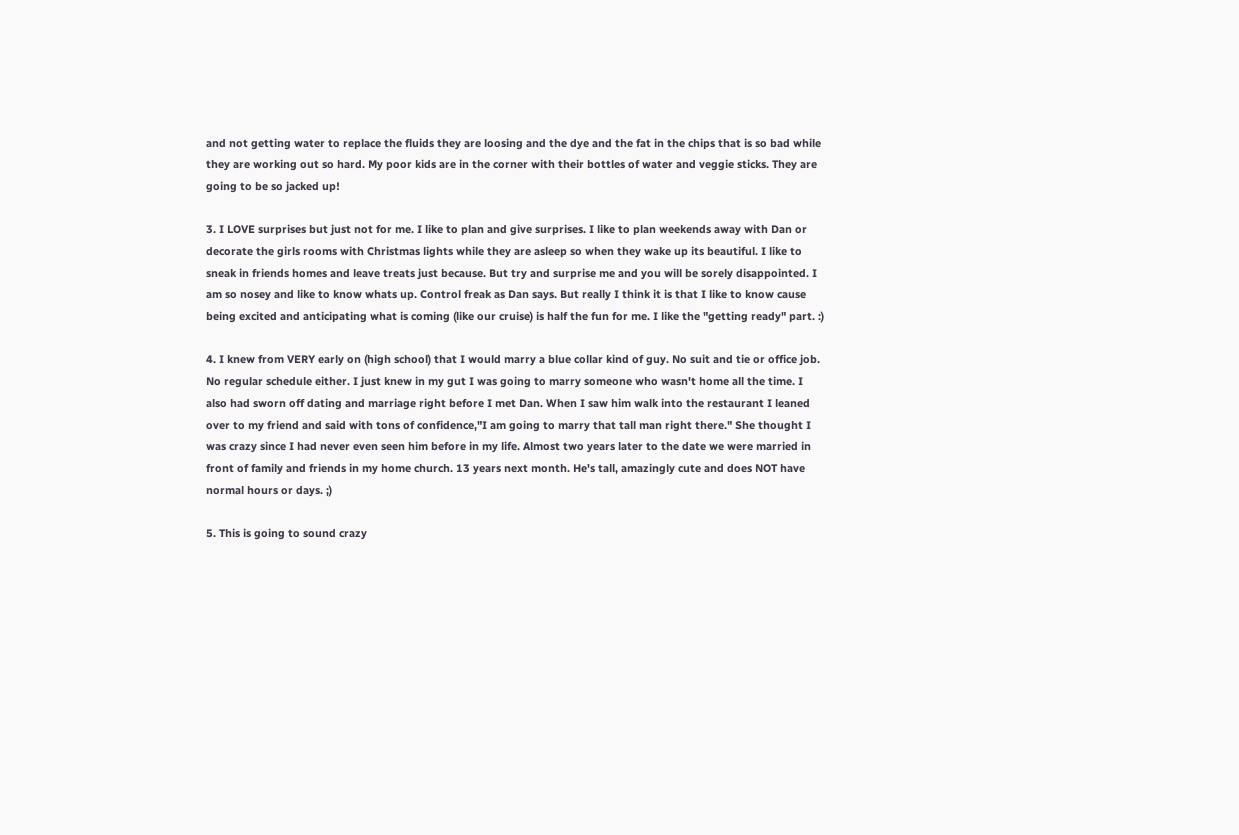and not getting water to replace the fluids they are loosing and the dye and the fat in the chips that is so bad while they are working out so hard. My poor kids are in the corner with their bottles of water and veggie sticks. They are going to be so jacked up!

3. I LOVE surprises but just not for me. I like to plan and give surprises. I like to plan weekends away with Dan or decorate the girls rooms with Christmas lights while they are asleep so when they wake up its beautiful. I like to sneak in friends homes and leave treats just because. But try and surprise me and you will be sorely disappointed. I am so nosey and like to know whats up. Control freak as Dan says. But really I think it is that I like to know cause being excited and anticipating what is coming (like our cruise) is half the fun for me. I like the "getting ready" part. :)

4. I knew from VERY early on (high school) that I would marry a blue collar kind of guy. No suit and tie or office job. No regular schedule either. I just knew in my gut I was going to marry someone who wasn't home all the time. I also had sworn off dating and marriage right before I met Dan. When I saw him walk into the restaurant I leaned over to my friend and said with tons of confidence,"I am going to marry that tall man right there." She thought I was crazy since I had never even seen him before in my life. Almost two years later to the date we were married in front of family and friends in my home church. 13 years next month. He's tall, amazingly cute and does NOT have normal hours or days. ;)

5. This is going to sound crazy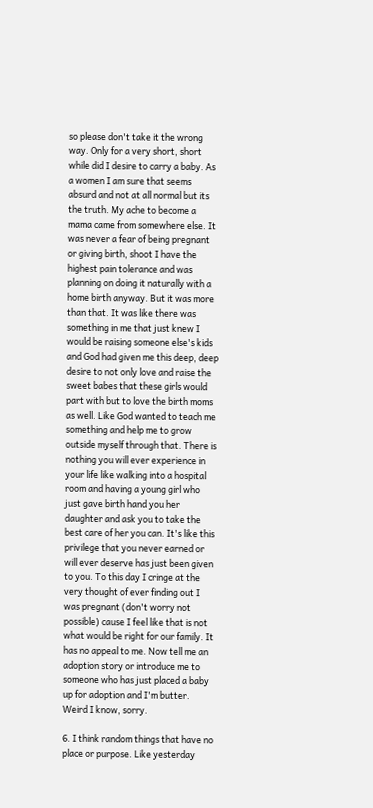so please don't take it the wrong way. Only for a very short, short while did I desire to carry a baby. As a women I am sure that seems absurd and not at all normal but its the truth. My ache to become a mama came from somewhere else. It was never a fear of being pregnant or giving birth, shoot I have the highest pain tolerance and was planning on doing it naturally with a home birth anyway. But it was more than that. It was like there was something in me that just knew I would be raising someone else's kids and God had given me this deep, deep desire to not only love and raise the sweet babes that these girls would part with but to love the birth moms as well. Like God wanted to teach me something and help me to grow outside myself through that. There is nothing you will ever experience in your life like walking into a hospital room and having a young girl who just gave birth hand you her daughter and ask you to take the best care of her you can. It's like this privilege that you never earned or will ever deserve has just been given to you. To this day I cringe at the very thought of ever finding out I was pregnant (don't worry not possible) cause I feel like that is not what would be right for our family. It has no appeal to me. Now tell me an adoption story or introduce me to someone who has just placed a baby up for adoption and I'm butter. Weird I know, sorry.

6. I think random things that have no place or purpose. Like yesterday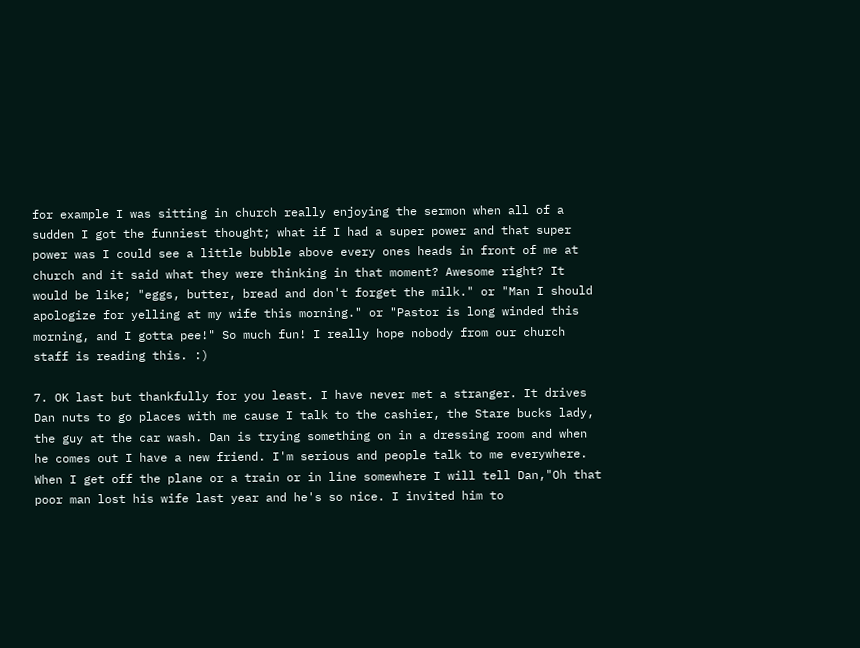for example I was sitting in church really enjoying the sermon when all of a sudden I got the funniest thought; what if I had a super power and that super power was I could see a little bubble above every ones heads in front of me at church and it said what they were thinking in that moment? Awesome right? It would be like; "eggs, butter, bread and don't forget the milk." or "Man I should apologize for yelling at my wife this morning." or "Pastor is long winded this morning, and I gotta pee!" So much fun! I really hope nobody from our church staff is reading this. :)

7. OK last but thankfully for you least. I have never met a stranger. It drives Dan nuts to go places with me cause I talk to the cashier, the Stare bucks lady, the guy at the car wash. Dan is trying something on in a dressing room and when he comes out I have a new friend. I'm serious and people talk to me everywhere. When I get off the plane or a train or in line somewhere I will tell Dan,"Oh that poor man lost his wife last year and he's so nice. I invited him to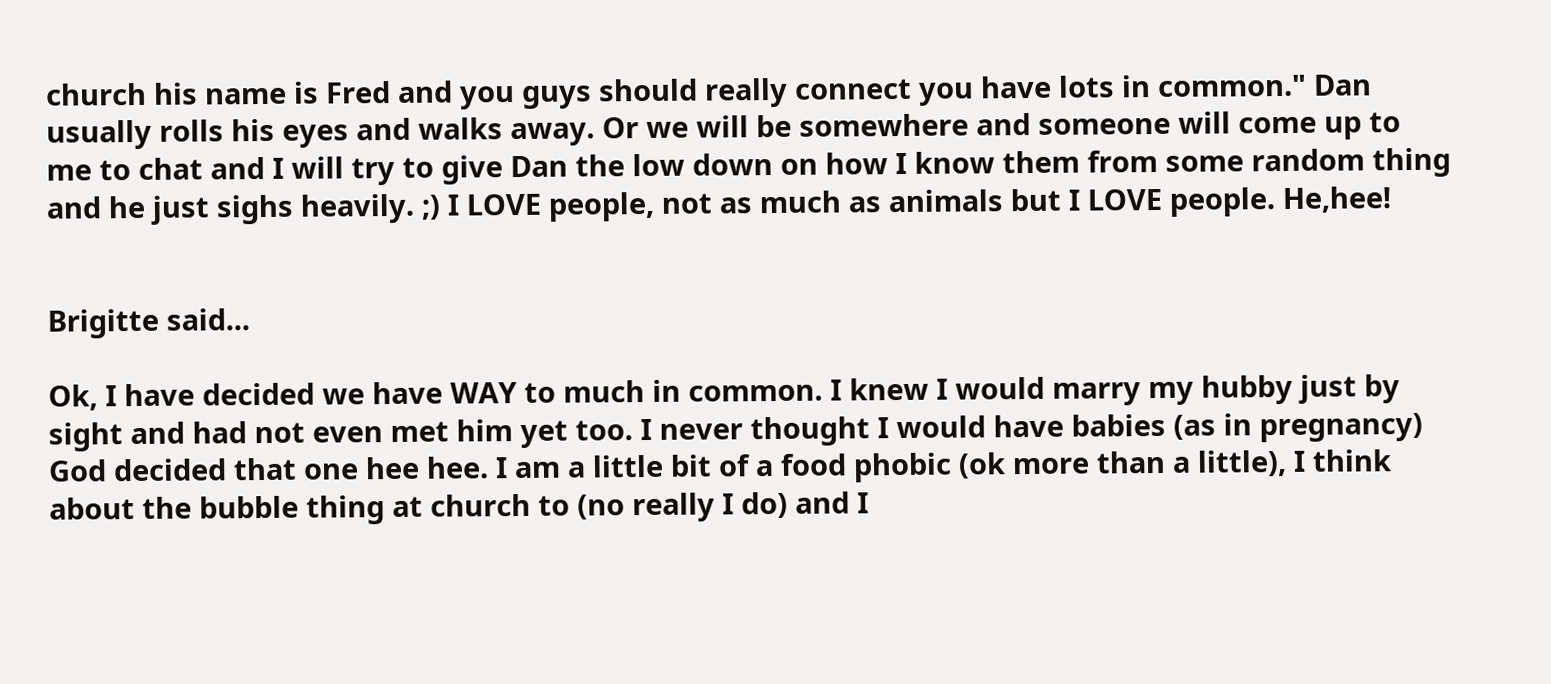church his name is Fred and you guys should really connect you have lots in common." Dan usually rolls his eyes and walks away. Or we will be somewhere and someone will come up to me to chat and I will try to give Dan the low down on how I know them from some random thing and he just sighs heavily. ;) I LOVE people, not as much as animals but I LOVE people. He,hee!


Brigitte said...

Ok, I have decided we have WAY to much in common. I knew I would marry my hubby just by sight and had not even met him yet too. I never thought I would have babies (as in pregnancy) God decided that one hee hee. I am a little bit of a food phobic (ok more than a little), I think about the bubble thing at church to (no really I do) and I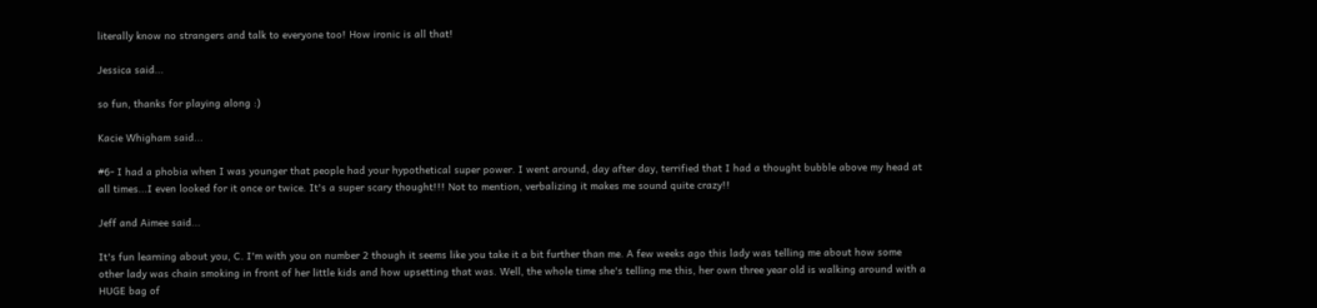literally know no strangers and talk to everyone too! How ironic is all that!

Jessica said...

so fun, thanks for playing along :)

Kacie Whigham said...

#6- I had a phobia when I was younger that people had your hypothetical super power. I went around, day after day, terrified that I had a thought bubble above my head at all times...I even looked for it once or twice. It's a super scary thought!!! Not to mention, verbalizing it makes me sound quite crazy!!

Jeff and Aimee said...

It's fun learning about you, C. I'm with you on number 2 though it seems like you take it a bit further than me. A few weeks ago this lady was telling me about how some other lady was chain smoking in front of her little kids and how upsetting that was. Well, the whole time she's telling me this, her own three year old is walking around with a HUGE bag of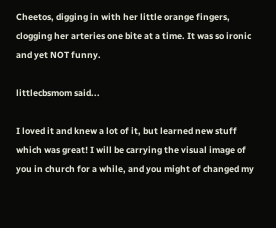Cheetos, digging in with her little orange fingers, clogging her arteries one bite at a time. It was so ironic and yet NOT funny.

littlecbsmom said...

I loved it and knew a lot of it, but learned new stuff which was great! I will be carrying the visual image of you in church for a while, and you might of changed my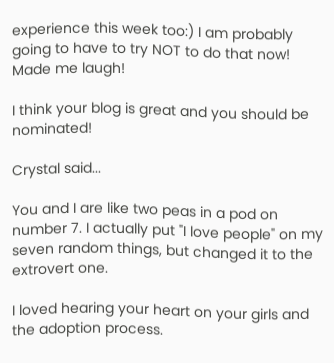experience this week too:) I am probably going to have to try NOT to do that now! Made me laugh!

I think your blog is great and you should be nominated!

Crystal said...

You and I are like two peas in a pod on number 7. I actually put "I love people" on my seven random things, but changed it to the extrovert one.

I loved hearing your heart on your girls and the adoption process.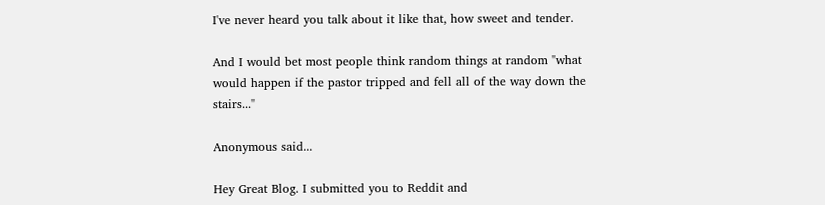I've never heard you talk about it like that, how sweet and tender.

And I would bet most people think random things at random "what would happen if the pastor tripped and fell all of the way down the stairs..."

Anonymous said...

Hey Great Blog. I submitted you to Reddit and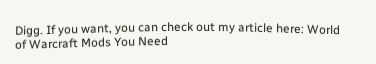Digg. If you want, you can check out my article here: World of Warcraft Mods You Need